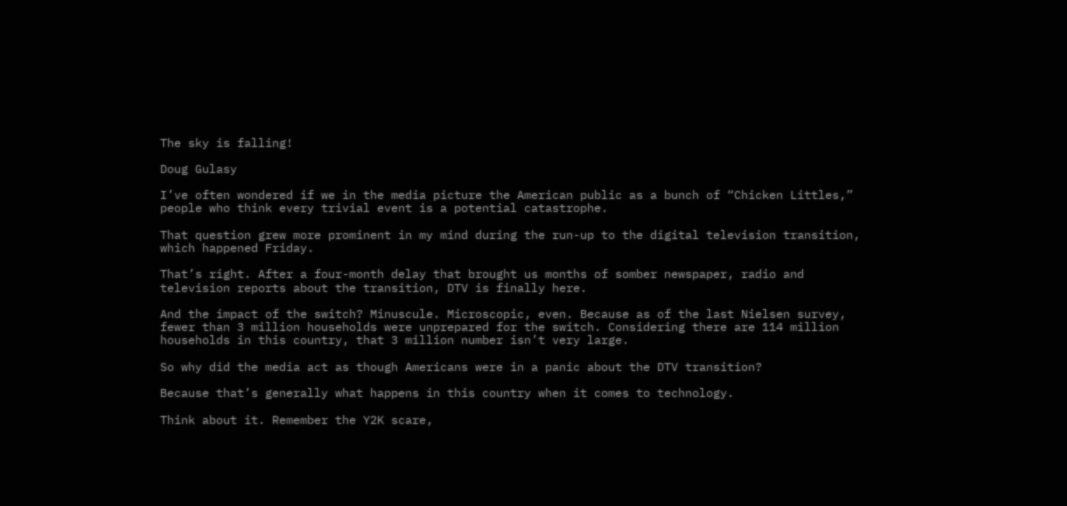The sky is falling!

Doug Gulasy

I’ve often wondered if we in the media picture the American public as a bunch of “Chicken Littles,” people who think every trivial event is a potential catastrophe.

That question grew more prominent in my mind during the run-up to the digital television transition, which happened Friday.

That’s right. After a four-month delay that brought us months of somber newspaper, radio and television reports about the transition, DTV is finally here.

And the impact of the switch? Minuscule. Microscopic, even. Because as of the last Nielsen survey, fewer than 3 million households were unprepared for the switch. Considering there are 114 million households in this country, that 3 million number isn’t very large.

So why did the media act as though Americans were in a panic about the DTV transition?

Because that’s generally what happens in this country when it comes to technology.

Think about it. Remember the Y2K scare,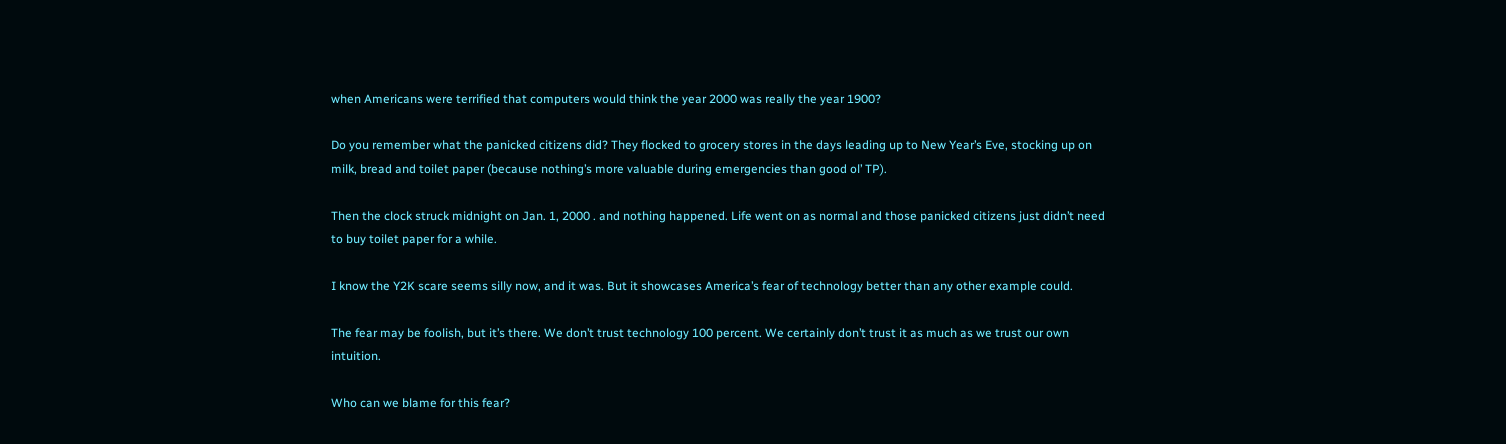when Americans were terrified that computers would think the year 2000 was really the year 1900?

Do you remember what the panicked citizens did? They flocked to grocery stores in the days leading up to New Year’s Eve, stocking up on milk, bread and toilet paper (because nothing’s more valuable during emergencies than good ol’ TP).

Then the clock struck midnight on Jan. 1, 2000 . and nothing happened. Life went on as normal and those panicked citizens just didn’t need to buy toilet paper for a while.

I know the Y2K scare seems silly now, and it was. But it showcases America’s fear of technology better than any other example could.

The fear may be foolish, but it’s there. We don’t trust technology 100 percent. We certainly don’t trust it as much as we trust our own intuition.

Who can we blame for this fear?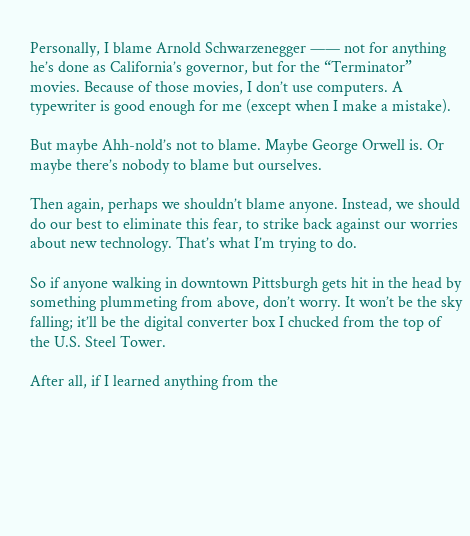Personally, I blame Arnold Schwarzenegger —— not for anything he’s done as California’s governor, but for the “Terminator” movies. Because of those movies, I don’t use computers. A typewriter is good enough for me (except when I make a mistake).

But maybe Ahh-nold’s not to blame. Maybe George Orwell is. Or maybe there’s nobody to blame but ourselves.

Then again, perhaps we shouldn’t blame anyone. Instead, we should do our best to eliminate this fear, to strike back against our worries about new technology. That’s what I’m trying to do.

So if anyone walking in downtown Pittsburgh gets hit in the head by something plummeting from above, don’t worry. It won’t be the sky falling; it’ll be the digital converter box I chucked from the top of the U.S. Steel Tower.

After all, if I learned anything from the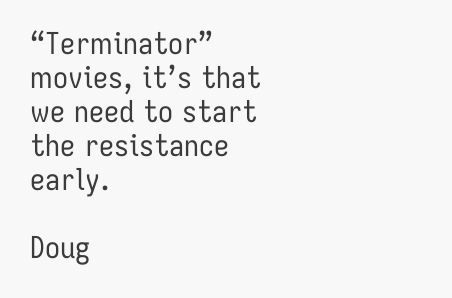“Terminator” movies, it’s that we need to start the resistance early.

Doug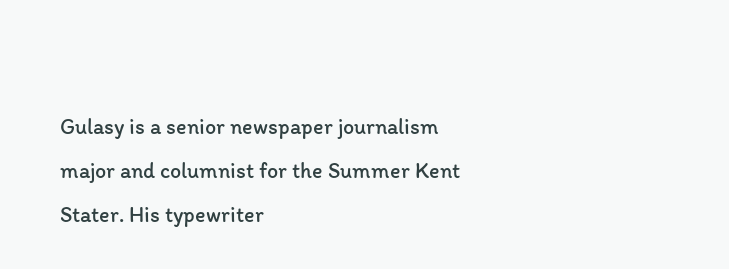Gulasy is a senior newspaper journalism major and columnist for the Summer Kent Stater. His typewriter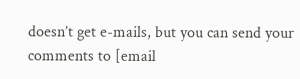doesn’t get e-mails, but you can send your comments to [email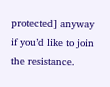protected] anyway if you’d like to join the resistance.